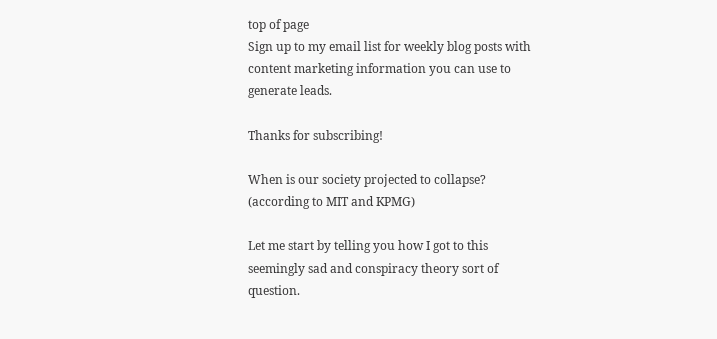top of page
Sign up to my email list for weekly blog posts with content marketing information you can use to generate leads.

Thanks for subscribing!

When is our society projected to collapse? (according to MIT and KPMG)

Let me start by telling you how I got to this seemingly sad and conspiracy theory sort of question.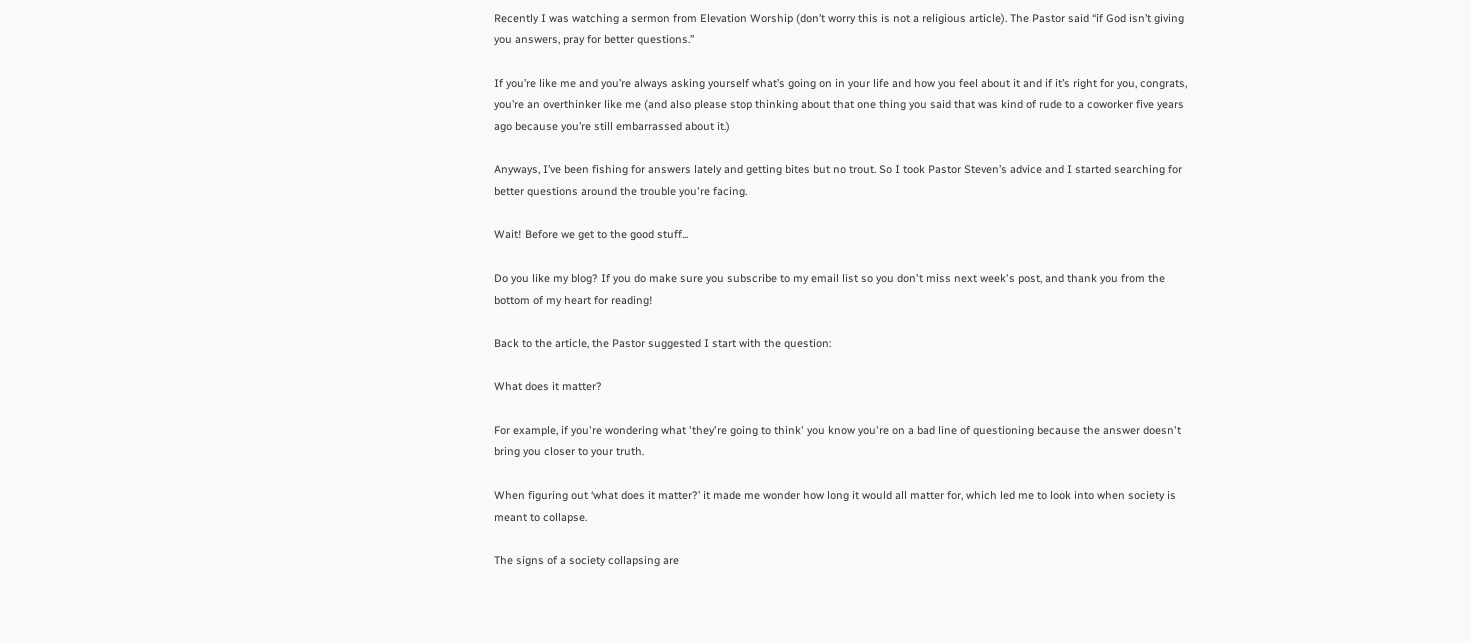Recently I was watching a sermon from Elevation Worship (don’t worry this is not a religious article). The Pastor said “if God isn’t giving you answers, pray for better questions.”

If you’re like me and you’re always asking yourself what’s going on in your life and how you feel about it and if it’s right for you, congrats, you’re an overthinker like me (and also please stop thinking about that one thing you said that was kind of rude to a coworker five years ago because you’re still embarrassed about it.)

Anyways, I’ve been fishing for answers lately and getting bites but no trout. So I took Pastor Steven’s advice and I started searching for better questions around the trouble you're facing.

Wait! Before we get to the good stuff...

Do you like my blog? If you do make sure you subscribe to my email list so you don't miss next week's post, and thank you from the bottom of my heart for reading!

Back to the article, the Pastor suggested I start with the question:

What does it matter?

For example, if you're wondering what 'they're going to think' you know you're on a bad line of questioning because the answer doesn't bring you closer to your truth.

When figuring out ‘what does it matter?’ it made me wonder how long it would all matter for, which led me to look into when society is meant to collapse.

The signs of a society collapsing are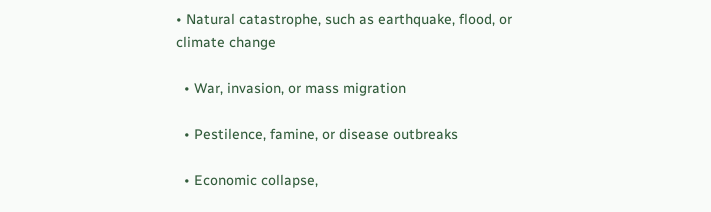• Natural catastrophe, such as earthquake, flood, or climate change

  • War, invasion, or mass migration

  • Pestilence, famine, or disease outbreaks

  • Economic collapse,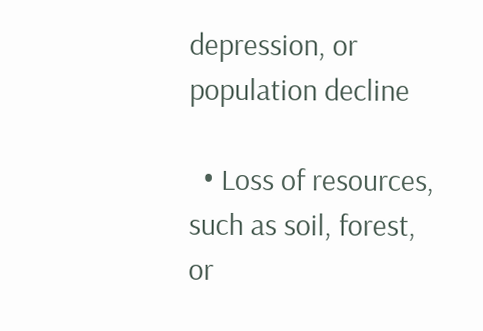depression, or population decline

  • Loss of resources, such as soil, forest, or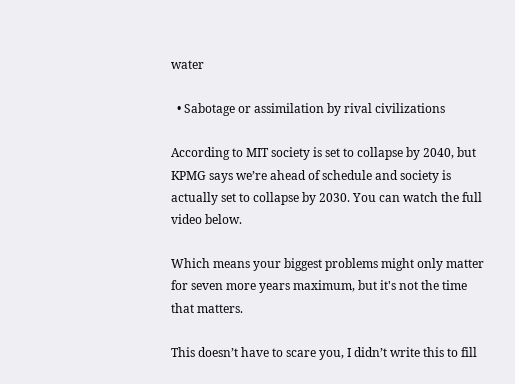water

  • Sabotage or assimilation by rival civilizations

According to MIT society is set to collapse by 2040, but KPMG says we’re ahead of schedule and society is actually set to collapse by 2030. You can watch the full video below.

Which means your biggest problems might only matter for seven more years maximum, but it's not the time that matters.

This doesn’t have to scare you, I didn’t write this to fill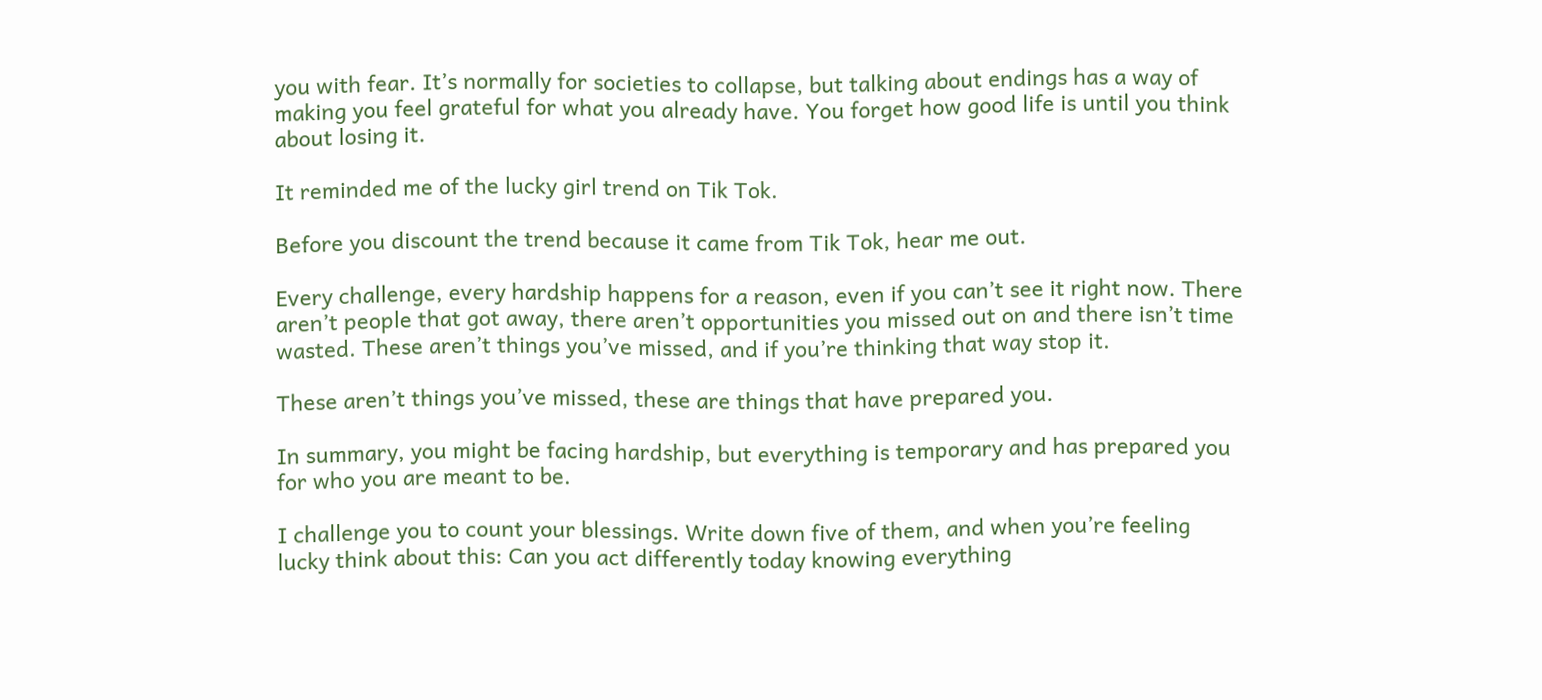you with fear. It’s normally for societies to collapse, but talking about endings has a way of making you feel grateful for what you already have. You forget how good life is until you think about losing it.

It reminded me of the lucky girl trend on Tik Tok.

Before you discount the trend because it came from Tik Tok, hear me out.

Every challenge, every hardship happens for a reason, even if you can’t see it right now. There aren’t people that got away, there aren’t opportunities you missed out on and there isn’t time wasted. These aren’t things you’ve missed, and if you’re thinking that way stop it.

These aren’t things you’ve missed, these are things that have prepared you.

In summary, you might be facing hardship, but everything is temporary and has prepared you for who you are meant to be.

I challenge you to count your blessings. Write down five of them, and when you’re feeling lucky think about this: Can you act differently today knowing everything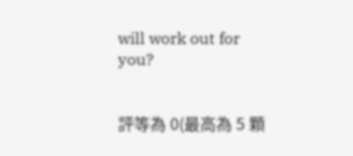will work out for you?


評等為 0(最高為 5 顆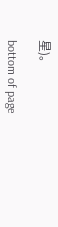星)。

bottom of page